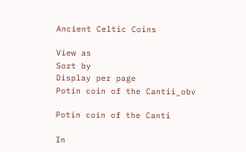Ancient Celtic Coins

View as
Sort by
Display per page
Potin coin of the Cantii_obv

Potin coin of the Canti

In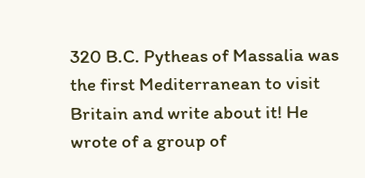320 B.C. Pytheas of Massalia was the first Mediterranean to visit Britain and write about it! He wrote of a group of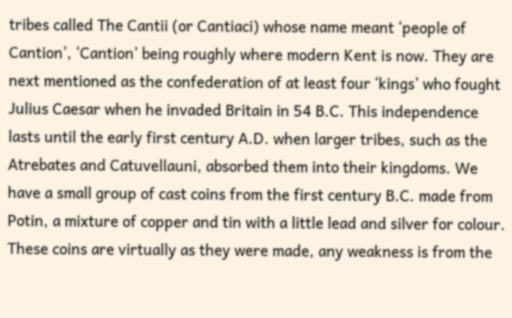tribes called The Cantii (or Cantiaci) whose name meant ‘people of Cantion’, ‘Cantion’ being roughly where modern Kent is now. They are next mentioned as the confederation of at least four ‘kings’ who fought Julius Caesar when he invaded Britain in 54 B.C. This independence lasts until the early first century A.D. when larger tribes, such as the Atrebates and Catuvellauni, absorbed them into their kingdoms. We have a small group of cast coins from the first century B.C. made from Potin, a mixture of copper and tin with a little lead and silver for colour. These coins are virtually as they were made, any weakness is from the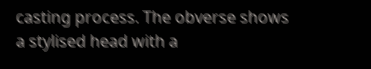casting process. The obverse shows a stylised head with a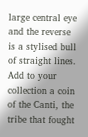large central eye and the reverse is a stylised bull of straight lines. Add to your collection a coin of the Canti, the tribe that fought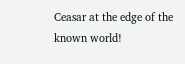Ceasar at the edge of the known world!